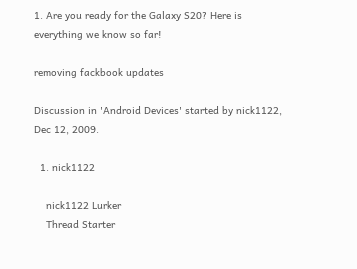1. Are you ready for the Galaxy S20? Here is everything we know so far!

removing fackbook updates

Discussion in 'Android Devices' started by nick1122, Dec 12, 2009.

  1. nick1122

    nick1122 Lurker
    Thread Starter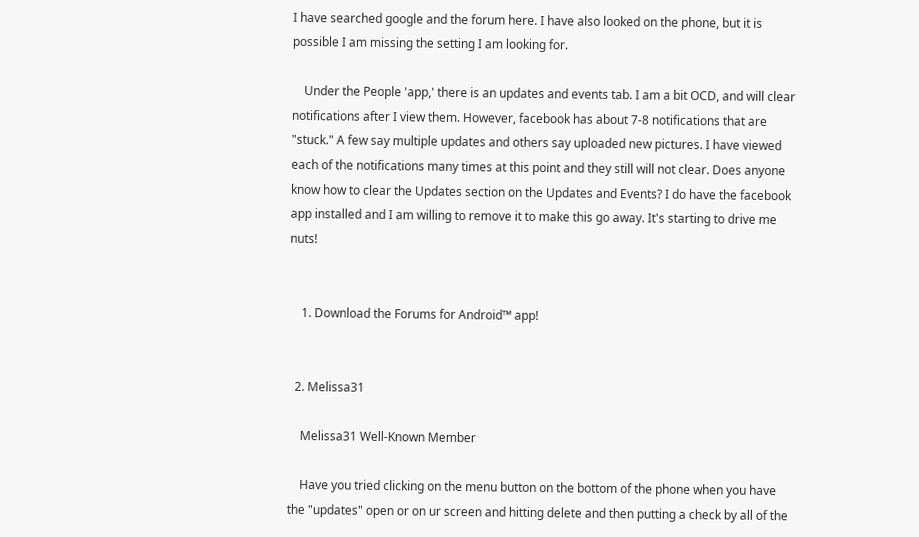I have searched google and the forum here. I have also looked on the phone, but it is possible I am missing the setting I am looking for.

    Under the People 'app,' there is an updates and events tab. I am a bit OCD, and will clear notifications after I view them. However, facebook has about 7-8 notifications that are "stuck." A few say multiple updates and others say uploaded new pictures. I have viewed each of the notifications many times at this point and they still will not clear. Does anyone know how to clear the Updates section on the Updates and Events? I do have the facebook app installed and I am willing to remove it to make this go away. It's starting to drive me nuts!


    1. Download the Forums for Android™ app!


  2. Melissa31

    Melissa31 Well-Known Member

    Have you tried clicking on the menu button on the bottom of the phone when you have the "updates" open or on ur screen and hitting delete and then putting a check by all of the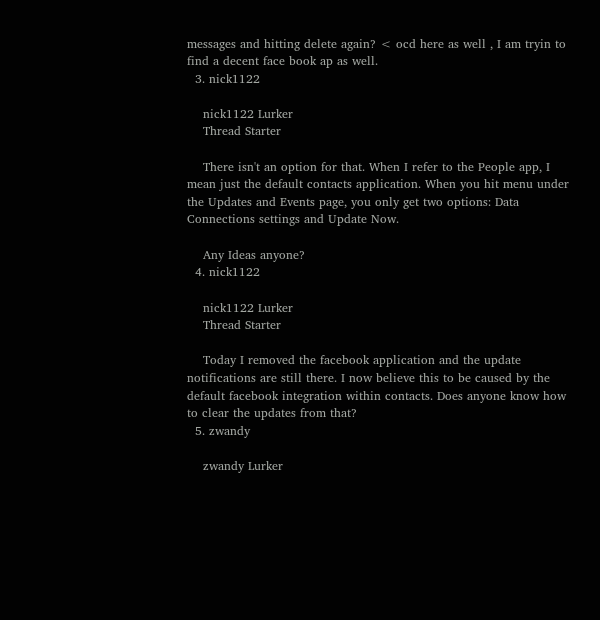messages and hitting delete again? < ocd here as well , I am tryin to find a decent face book ap as well.
  3. nick1122

    nick1122 Lurker
    Thread Starter

    There isn't an option for that. When I refer to the People app, I mean just the default contacts application. When you hit menu under the Updates and Events page, you only get two options: Data Connections settings and Update Now.

    Any Ideas anyone?
  4. nick1122

    nick1122 Lurker
    Thread Starter

    Today I removed the facebook application and the update notifications are still there. I now believe this to be caused by the default facebook integration within contacts. Does anyone know how to clear the updates from that?
  5. zwandy

    zwandy Lurker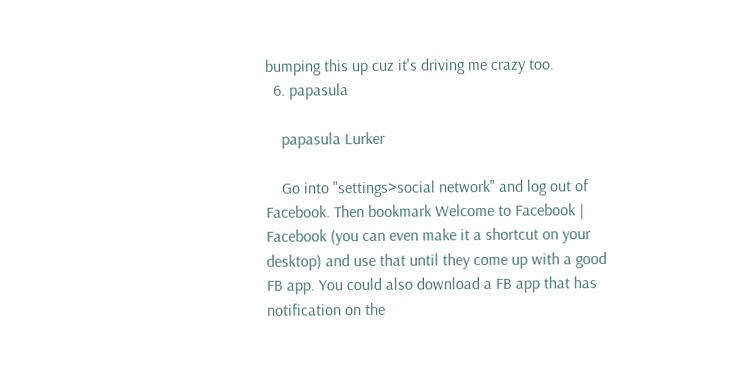bumping this up cuz it's driving me crazy too.
  6. papasula

    papasula Lurker

    Go into "settings>social network" and log out of Facebook. Then bookmark Welcome to Facebook | Facebook (you can even make it a shortcut on your desktop) and use that until they come up with a good FB app. You could also download a FB app that has notification on the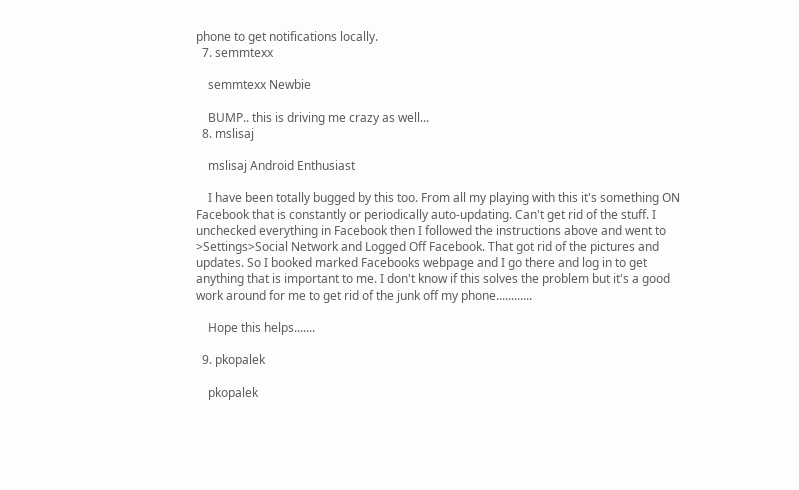phone to get notifications locally.
  7. semmtexx

    semmtexx Newbie

    BUMP.. this is driving me crazy as well...
  8. mslisaj

    mslisaj Android Enthusiast

    I have been totally bugged by this too. From all my playing with this it's something ON Facebook that is constantly or periodically auto-updating. Can't get rid of the stuff. I unchecked everything in Facebook then I followed the instructions above and went to >Settings>Social Network and Logged Off Facebook. That got rid of the pictures and updates. So I booked marked Facebooks webpage and I go there and log in to get anything that is important to me. I don't know if this solves the problem but it's a good work around for me to get rid of the junk off my phone............

    Hope this helps.......

  9. pkopalek

    pkopalek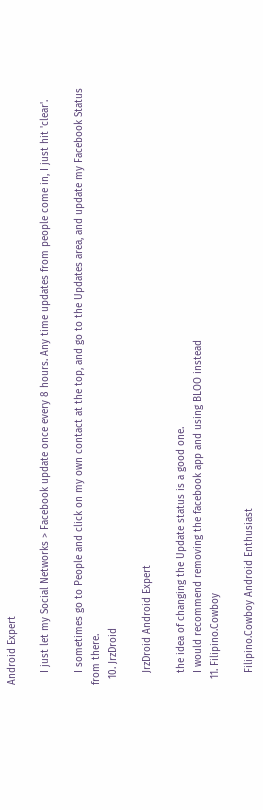Android Expert

    I just let my Social Networks > Facebook update once every 8 hours. Any time updates from people come in, I just hit 'clear'.

    I sometimes go to People and click on my own contact at the top, and go to the Updates area, and update my Facebook Status from there.
  10. JrzDroid

    JrzDroid Android Expert

    the idea of changing the Update status is a good one.
    I would recommend removing the facebook app and using BLOO instead
  11. Filipino.Cowboy

    Filipino.Cowboy Android Enthusiast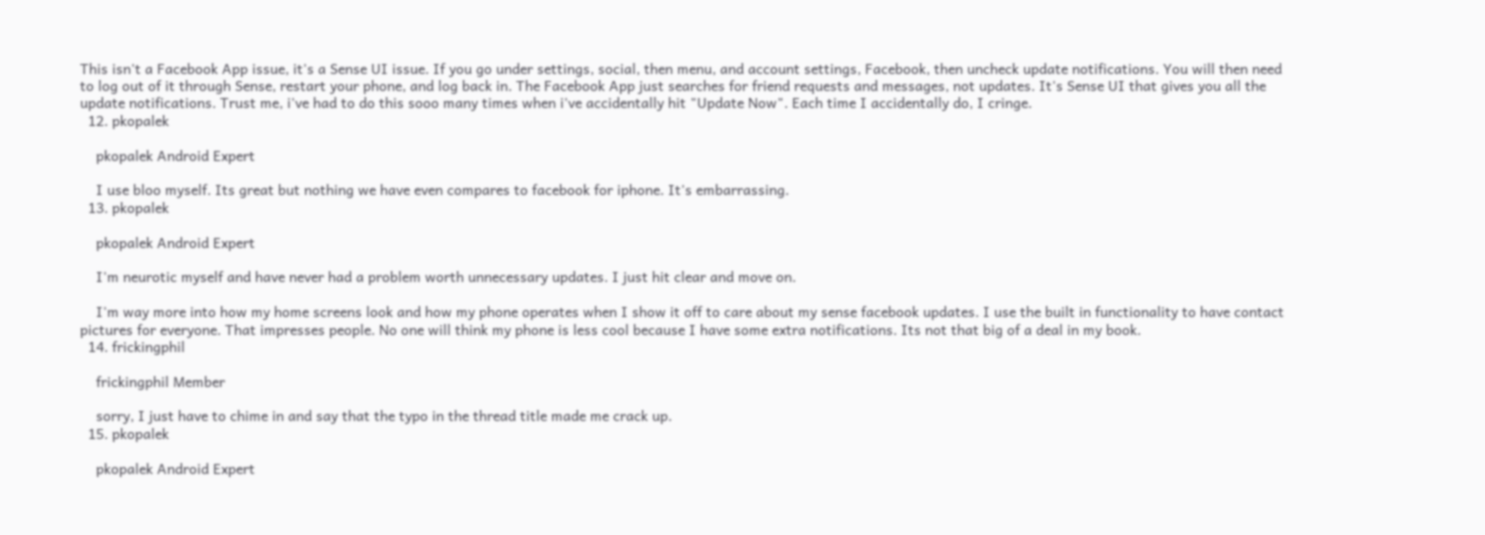This isn't a Facebook App issue, it's a Sense UI issue. If you go under settings, social, then menu, and account settings, Facebook, then uncheck update notifications. You will then need to log out of it through Sense, restart your phone, and log back in. The Facebook App just searches for friend requests and messages, not updates. It's Sense UI that gives you all the update notifications. Trust me, i've had to do this sooo many times when i've accidentally hit "Update Now". Each time I accidentally do, I cringe.
  12. pkopalek

    pkopalek Android Expert

    I use bloo myself. Its great but nothing we have even compares to facebook for iphone. It's embarrassing.
  13. pkopalek

    pkopalek Android Expert

    I'm neurotic myself and have never had a problem worth unnecessary updates. I just hit clear and move on.

    I'm way more into how my home screens look and how my phone operates when I show it off to care about my sense facebook updates. I use the built in functionality to have contact pictures for everyone. That impresses people. No one will think my phone is less cool because I have some extra notifications. Its not that big of a deal in my book.
  14. frickingphil

    frickingphil Member

    sorry, I just have to chime in and say that the typo in the thread title made me crack up.
  15. pkopalek

    pkopalek Android Expert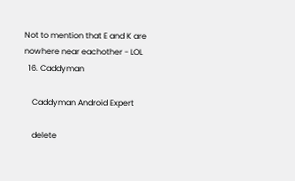Not to mention that E and K are nowhere near eachother - LOL
  16. Caddyman

    Caddyman Android Expert

    delete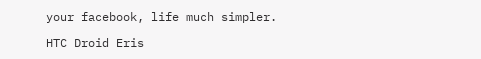your facebook, life much simpler.

HTC Droid Eris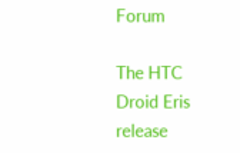Forum

The HTC Droid Eris release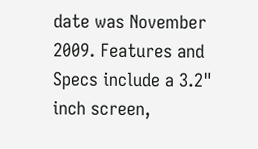date was November 2009. Features and Specs include a 3.2" inch screen,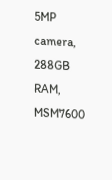5MP camera, 288GB RAM, MSM7600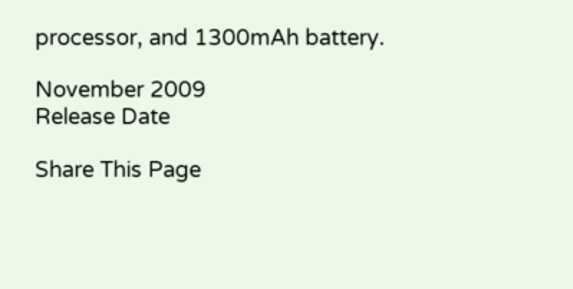processor, and 1300mAh battery.

November 2009
Release Date

Share This Page